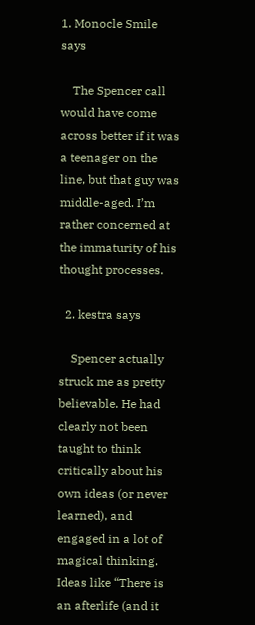1. Monocle Smile says

    The Spencer call would have come across better if it was a teenager on the line, but that guy was middle-aged. I’m rather concerned at the immaturity of his thought processes.

  2. kestra says

    Spencer actually struck me as pretty believable. He had clearly not been taught to think critically about his own ideas (or never learned), and engaged in a lot of magical thinking. Ideas like “There is an afterlife (and it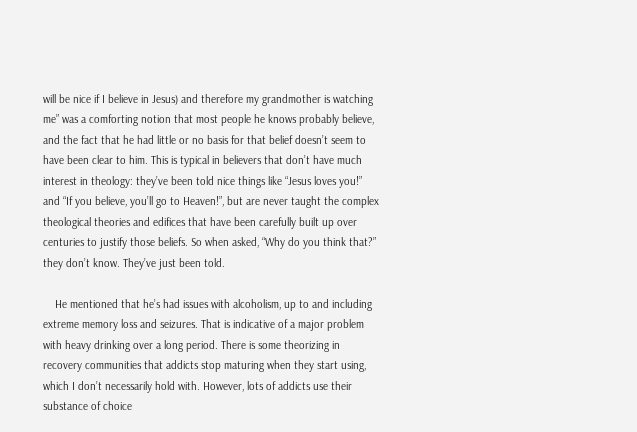will be nice if I believe in Jesus) and therefore my grandmother is watching me” was a comforting notion that most people he knows probably believe, and the fact that he had little or no basis for that belief doesn’t seem to have been clear to him. This is typical in believers that don’t have much interest in theology: they’ve been told nice things like “Jesus loves you!” and “If you believe, you’ll go to Heaven!”, but are never taught the complex theological theories and edifices that have been carefully built up over centuries to justify those beliefs. So when asked, “Why do you think that?” they don’t know. They’ve just been told.

    He mentioned that he’s had issues with alcoholism, up to and including extreme memory loss and seizures. That is indicative of a major problem with heavy drinking over a long period. There is some theorizing in recovery communities that addicts stop maturing when they start using, which I don’t necessarily hold with. However, lots of addicts use their substance of choice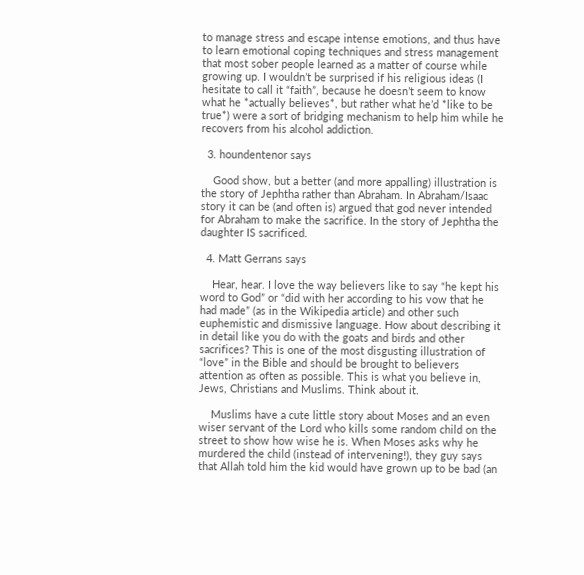to manage stress and escape intense emotions, and thus have to learn emotional coping techniques and stress management that most sober people learned as a matter of course while growing up. I wouldn’t be surprised if his religious ideas (I hesitate to call it “faith”, because he doesn’t seem to know what he *actually believes*, but rather what he’d *like to be true*) were a sort of bridging mechanism to help him while he recovers from his alcohol addiction.

  3. houndentenor says

    Good show, but a better (and more appalling) illustration is the story of Jephtha rather than Abraham. In Abraham/Isaac story it can be (and often is) argued that god never intended for Abraham to make the sacrifice. In the story of Jephtha the daughter IS sacrificed.

  4. Matt Gerrans says

    Hear, hear. I love the way believers like to say “he kept his word to God” or “did with her according to his vow that he had made” (as in the Wikipedia article) and other such euphemistic and dismissive language. How about describing it in detail like you do with the goats and birds and other sacrifices? This is one of the most disgusting illustration of “love” in the Bible and should be brought to believers attention as often as possible. This is what you believe in, Jews, Christians and Muslims. Think about it.

    Muslims have a cute little story about Moses and an even wiser servant of the Lord who kills some random child on the street to show how wise he is. When Moses asks why he murdered the child (instead of intervening!), they guy says that Allah told him the kid would have grown up to be bad (an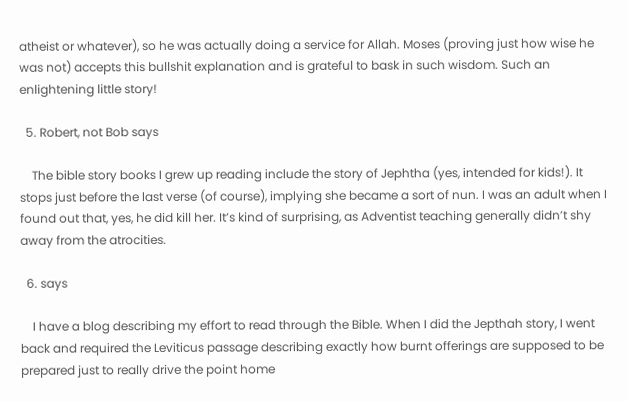atheist or whatever), so he was actually doing a service for Allah. Moses (proving just how wise he was not) accepts this bullshit explanation and is grateful to bask in such wisdom. Such an enlightening little story!

  5. Robert, not Bob says

    The bible story books I grew up reading include the story of Jephtha (yes, intended for kids!). It stops just before the last verse (of course), implying she became a sort of nun. I was an adult when I found out that, yes, he did kill her. It’s kind of surprising, as Adventist teaching generally didn’t shy away from the atrocities.

  6. says

    I have a blog describing my effort to read through the Bible. When I did the Jepthah story, I went back and required the Leviticus passage describing exactly how burnt offerings are supposed to be prepared just to really drive the point home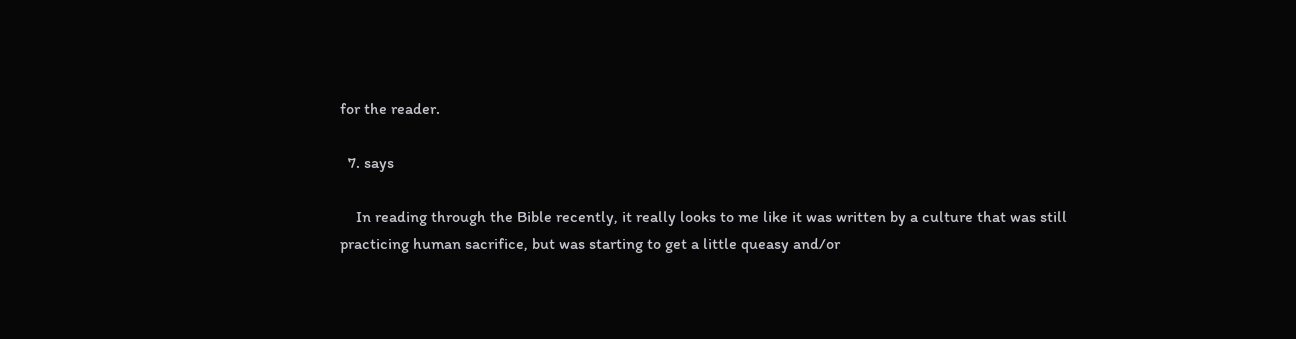for the reader.

  7. says

    In reading through the Bible recently, it really looks to me like it was written by a culture that was still practicing human sacrifice, but was starting to get a little queasy and/or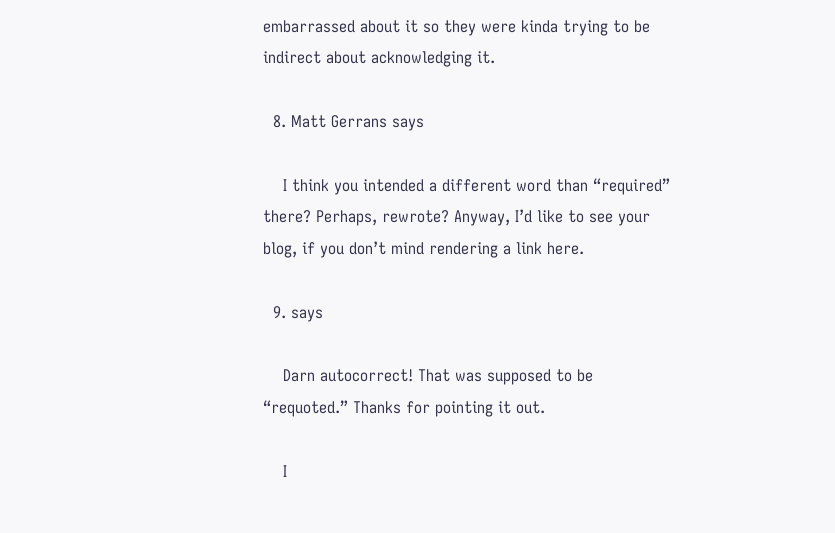embarrassed about it so they were kinda trying to be indirect about acknowledging it.

  8. Matt Gerrans says

    I think you intended a different word than “required” there? Perhaps, rewrote? Anyway, I’d like to see your blog, if you don’t mind rendering a link here.

  9. says

    Darn autocorrect! That was supposed to be “requoted.” Thanks for pointing it out.

    I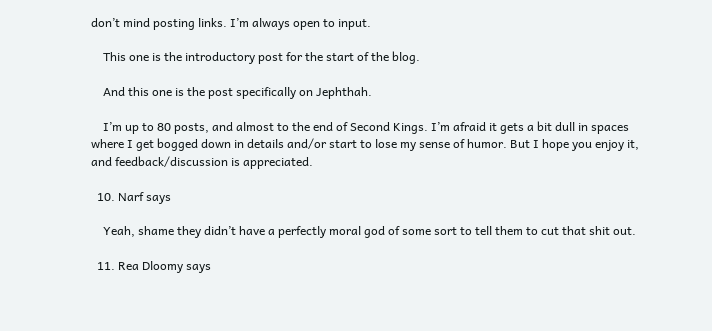don’t mind posting links. I’m always open to input.

    This one is the introductory post for the start of the blog.

    And this one is the post specifically on Jephthah.

    I’m up to 80 posts, and almost to the end of Second Kings. I’m afraid it gets a bit dull in spaces where I get bogged down in details and/or start to lose my sense of humor. But I hope you enjoy it, and feedback/discussion is appreciated.

  10. Narf says

    Yeah, shame they didn’t have a perfectly moral god of some sort to tell them to cut that shit out.

  11. Rea Dloomy says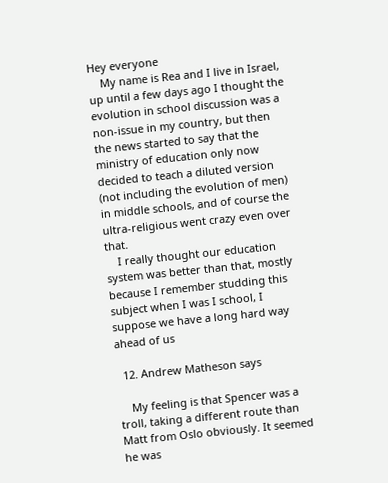Hey everyone
    My name is Rea and I live in Israel, up until a few days ago I thought the evolution in school discussion was a non-issue in my country, but then the news started to say that the ministry of education only now decided to teach a diluted version (not including the evolution of men) in middle schools, and of course the ultra-religious went crazy even over that.
    I really thought our education system was better than that, mostly because I remember studding this subject when I was I school, I suppose we have a long hard way ahead of us

  12. Andrew Matheson says

    My feeling is that Spencer was a troll, taking a different route than Matt from Oslo obviously. It seemed he was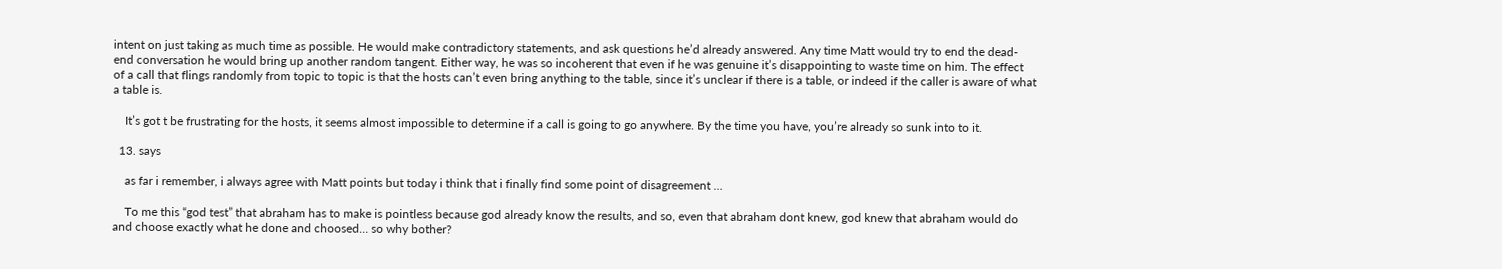intent on just taking as much time as possible. He would make contradictory statements, and ask questions he’d already answered. Any time Matt would try to end the dead-end conversation he would bring up another random tangent. Either way, he was so incoherent that even if he was genuine it’s disappointing to waste time on him. The effect of a call that flings randomly from topic to topic is that the hosts can’t even bring anything to the table, since it’s unclear if there is a table, or indeed if the caller is aware of what a table is.

    It’s got t be frustrating for the hosts, it seems almost impossible to determine if a call is going to go anywhere. By the time you have, you’re already so sunk into to it.

  13. says

    as far i remember, i always agree with Matt points but today i think that i finally find some point of disagreement …

    To me this “god test” that abraham has to make is pointless because god already know the results, and so, even that abraham dont knew, god knew that abraham would do and choose exactly what he done and choosed… so why bother?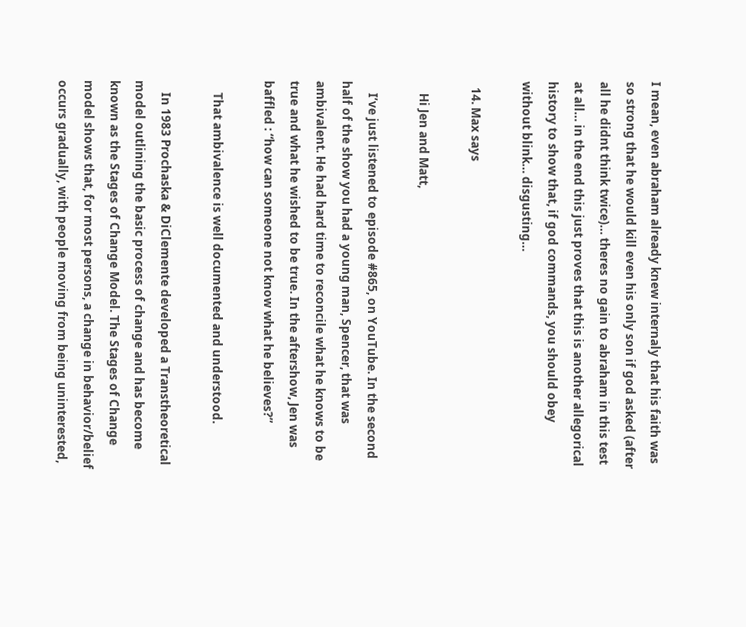I mean, even abraham already knew internaly that his faith was so strong that he would kill even his only son if god asked (after all he didnt think twice)… theres no gain to abraham in this test at all… in the end this just proves that this is another allegorical history to show that, if god commands, you should obey without blink… disgusting…

  14. Max says

    Hi Jen and Matt,

    I’ve just listened to episode #865, on YouTube. In the second half of the show you had a young man, Spencer, that was ambivalent. He had hard time to reconcile what he knows to be true and what he wished to be true. In the aftershow, Jen was baffled : “how can someone not know what he believes?”

    That ambivalence is well documented and understood.

    In 1983 Prochaska & DiClemente developed a Transtheoretical model outlining the basic process of change and has become known as the Stages of Change Model. The Stages of Change model shows that, for most persons, a change in behavior/belief occurs gradually, with people moving from being uninterested,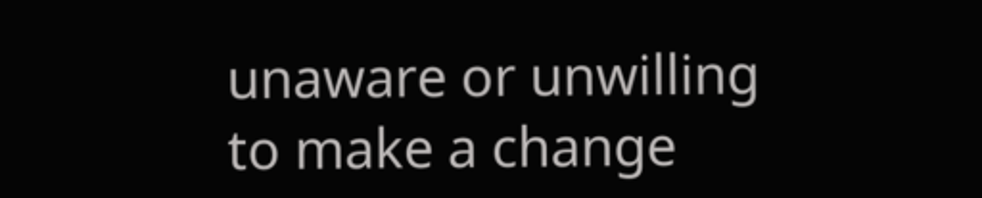unaware or unwilling to make a change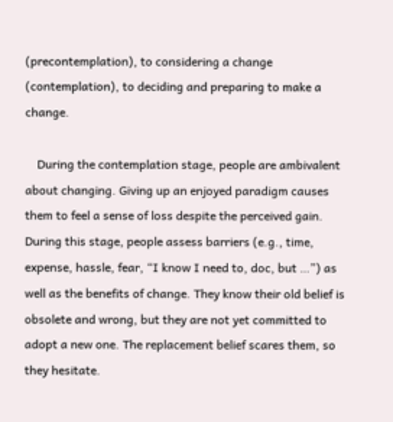(precontemplation), to considering a change (contemplation), to deciding and preparing to make a change.

    During the contemplation stage, people are ambivalent about changing. Giving up an enjoyed paradigm causes them to feel a sense of loss despite the perceived gain. During this stage, people assess barriers (e.g., time, expense, hassle, fear, “I know I need to, doc, but …”) as well as the benefits of change. They know their old belief is obsolete and wrong, but they are not yet committed to adopt a new one. The replacement belief scares them, so they hesitate.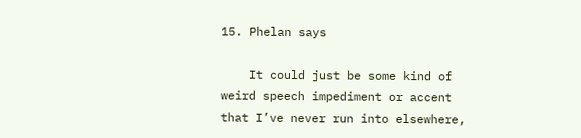15. Phelan says

    It could just be some kind of weird speech impediment or accent that I’ve never run into elsewhere,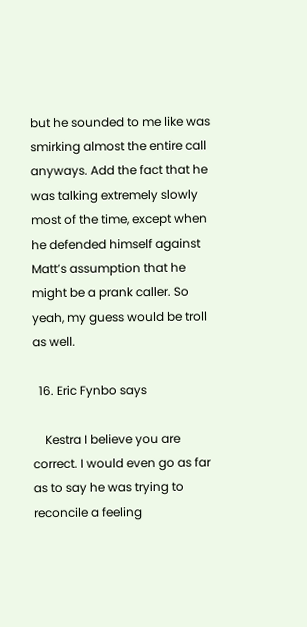but he sounded to me like was smirking almost the entire call anyways. Add the fact that he was talking extremely slowly most of the time, except when he defended himself against Matt’s assumption that he might be a prank caller. So yeah, my guess would be troll as well.

  16. Eric Fynbo says

    Kestra I believe you are correct. I would even go as far as to say he was trying to reconcile a feeling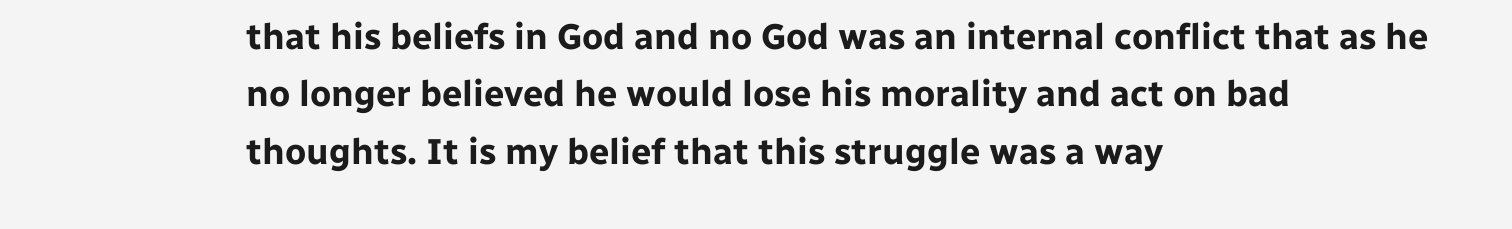that his beliefs in God and no God was an internal conflict that as he no longer believed he would lose his morality and act on bad thoughts. It is my belief that this struggle was a way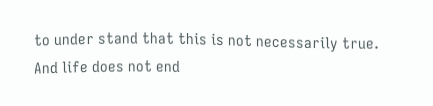to under stand that this is not necessarily true. And life does not end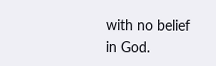with no belief in God.